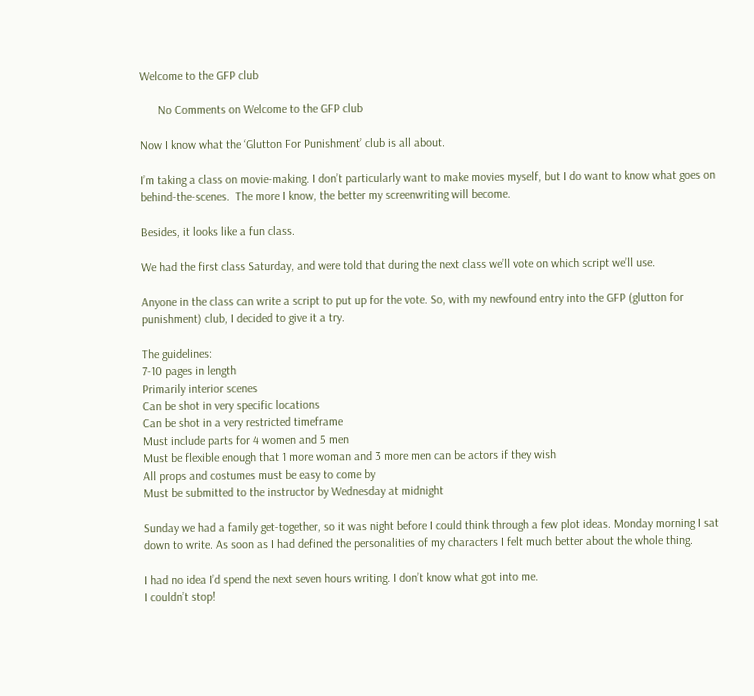Welcome to the GFP club

      No Comments on Welcome to the GFP club

Now I know what the ‘Glutton For Punishment’ club is all about.

I’m taking a class on movie-making. I don’t particularly want to make movies myself, but I do want to know what goes on behind-the-scenes.  The more I know, the better my screenwriting will become.

Besides, it looks like a fun class.

We had the first class Saturday, and were told that during the next class we’ll vote on which script we’ll use.

Anyone in the class can write a script to put up for the vote. So, with my newfound entry into the GFP (glutton for punishment) club, I decided to give it a try.

The guidelines:
7-10 pages in length
Primarily interior scenes
Can be shot in very specific locations
Can be shot in a very restricted timeframe
Must include parts for 4 women and 5 men
Must be flexible enough that 1 more woman and 3 more men can be actors if they wish
All props and costumes must be easy to come by
Must be submitted to the instructor by Wednesday at midnight

Sunday we had a family get-together, so it was night before I could think through a few plot ideas. Monday morning I sat down to write. As soon as I had defined the personalities of my characters I felt much better about the whole thing.

I had no idea I’d spend the next seven hours writing. I don’t know what got into me.
I couldn’t stop!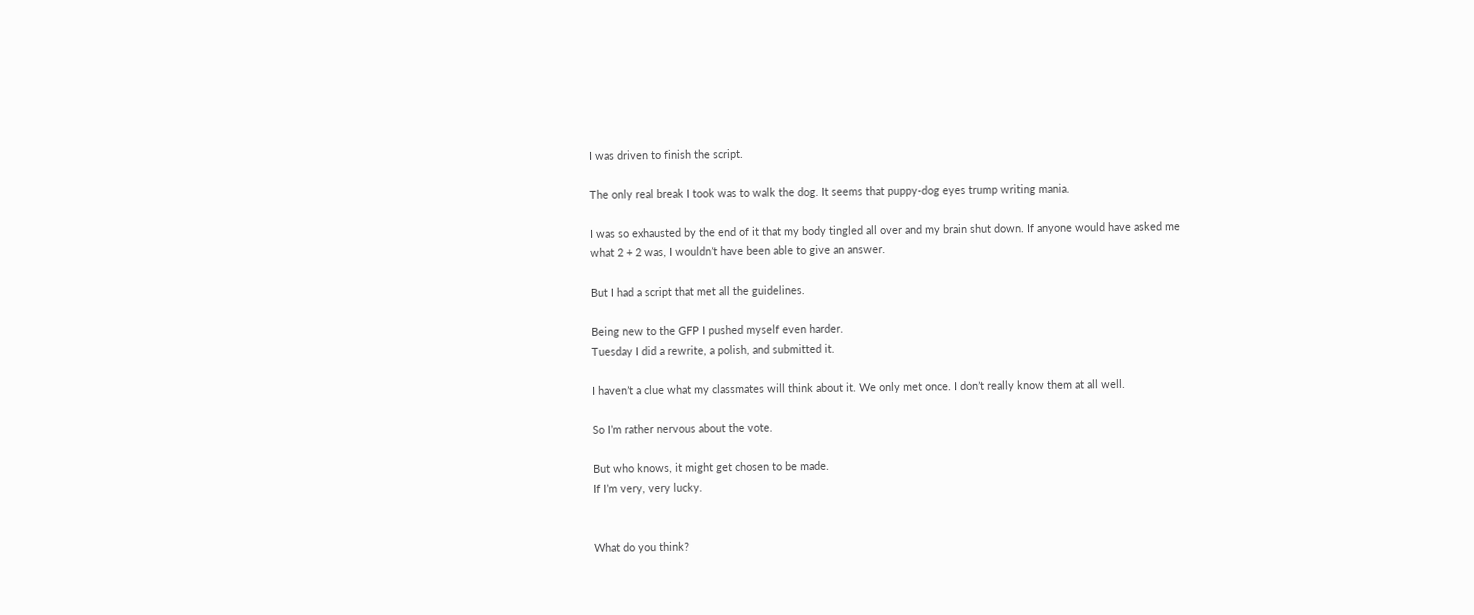I was driven to finish the script.

The only real break I took was to walk the dog. It seems that puppy-dog eyes trump writing mania.

I was so exhausted by the end of it that my body tingled all over and my brain shut down. If anyone would have asked me what 2 + 2 was, I wouldn’t have been able to give an answer.

But I had a script that met all the guidelines.

Being new to the GFP I pushed myself even harder.
Tuesday I did a rewrite, a polish, and submitted it.

I haven’t a clue what my classmates will think about it. We only met once. I don’t really know them at all well.

So I’m rather nervous about the vote.

But who knows, it might get chosen to be made.
If I’m very, very lucky.


What do you think?